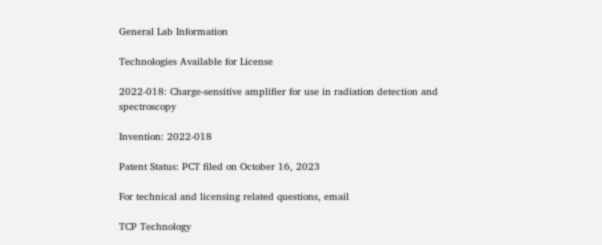General Lab Information

Technologies Available for License

2022-018: Charge-sensitive amplifier for use in radiation detection and spectroscopy

Invention: 2022-018

Patent Status: PCT filed on October 16, 2023

For technical and licensing related questions, email

TCP Technology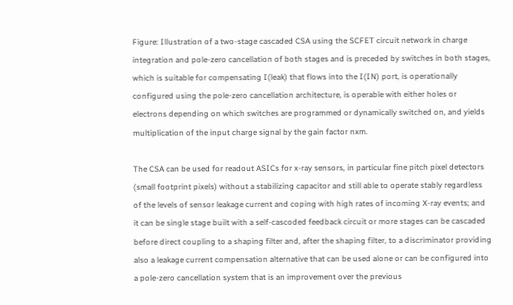Figure: Illustration of a two-stage cascaded CSA using the SCFET circuit network in charge integration and pole-zero cancellation of both stages and is preceded by switches in both stages, which is suitable for compensating I(leak) that flows into the I(IN) port, is operationally configured using the pole-zero cancellation architecture, is operable with either holes or electrons depending on which switches are programmed or dynamically switched on, and yields multiplication of the input charge signal by the gain factor nxm.

The CSA can be used for readout ASICs for x-ray sensors, in particular fine pitch pixel detectors (small footprint pixels) without a stabilizing capacitor and still able to operate stably regardless of the levels of sensor leakage current and coping with high rates of incoming X-ray events; and it can be single stage built with a self-cascoded feedback circuit or more stages can be cascaded before direct coupling to a shaping filter and, after the shaping filter, to a discriminator providing also a leakage current compensation alternative that can be used alone or can be configured into a pole-zero cancellation system that is an improvement over the previous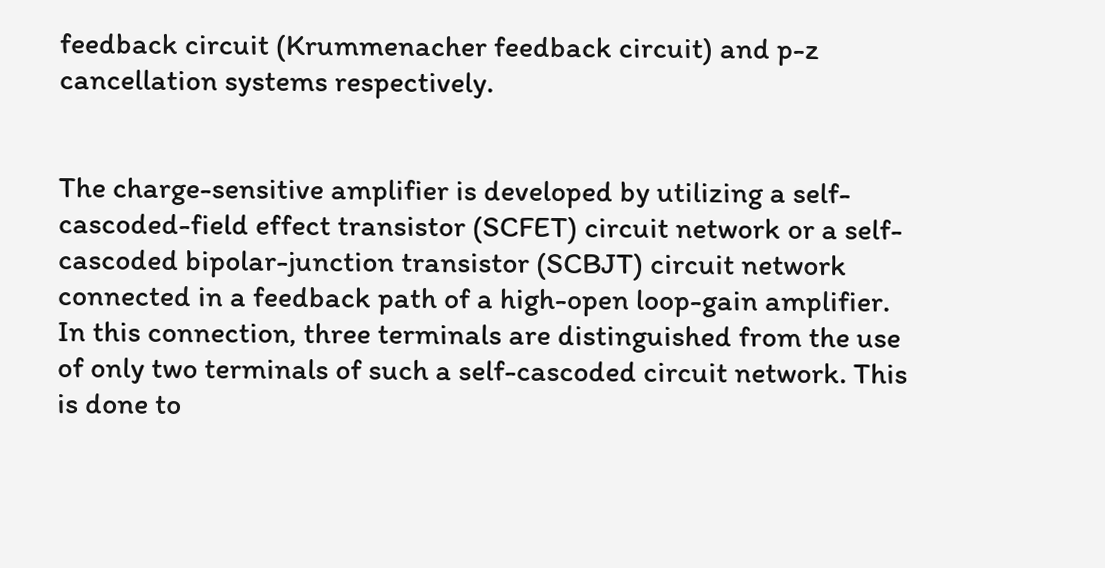feedback circuit (Krummenacher feedback circuit) and p-z cancellation systems respectively.


The charge-sensitive amplifier is developed by utilizing a self-cascoded-field effect transistor (SCFET) circuit network or a self-cascoded bipolar-junction transistor (SCBJT) circuit network connected in a feedback path of a high-open loop-gain amplifier. In this connection, three terminals are distinguished from the use of only two terminals of such a self-cascoded circuit network. This is done to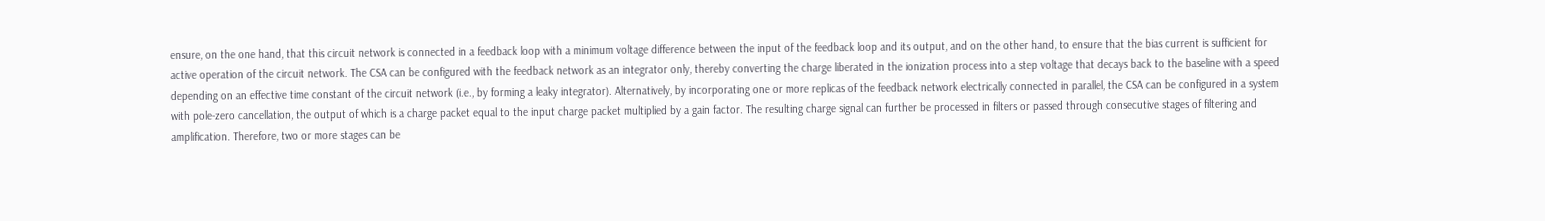ensure, on the one hand, that this circuit network is connected in a feedback loop with a minimum voltage difference between the input of the feedback loop and its output, and on the other hand, to ensure that the bias current is sufficient for active operation of the circuit network. The CSA can be configured with the feedback network as an integrator only, thereby converting the charge liberated in the ionization process into a step voltage that decays back to the baseline with a speed depending on an effective time constant of the circuit network (i.e., by forming a leaky integrator). Alternatively, by incorporating one or more replicas of the feedback network electrically connected in parallel, the CSA can be configured in a system with pole-zero cancellation, the output of which is a charge packet equal to the input charge packet multiplied by a gain factor. The resulting charge signal can further be processed in filters or passed through consecutive stages of filtering and amplification. Therefore, two or more stages can be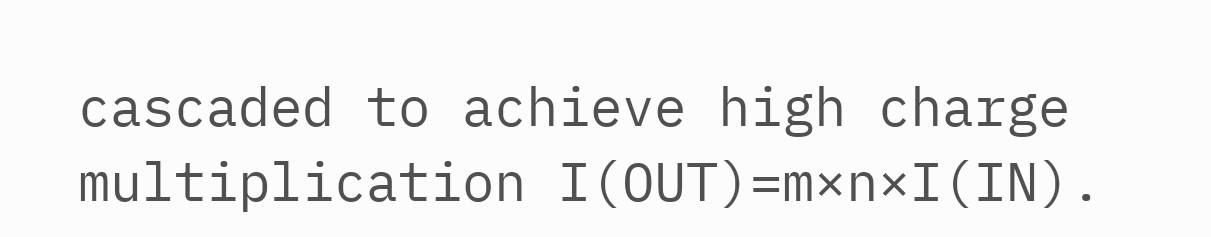cascaded to achieve high charge multiplication I(OUT)=m×n×I(IN).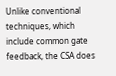Unlike conventional techniques, which include common gate feedback, the CSA does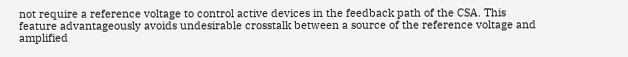not require a reference voltage to control active devices in the feedback path of the CSA. This feature advantageously avoids undesirable crosstalk between a source of the reference voltage and amplified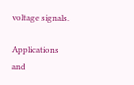voltage signals.

Applications and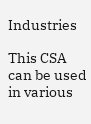Industries

This CSA can be used in various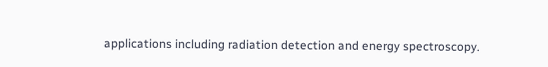applications including radiation detection and energy spectroscopy.